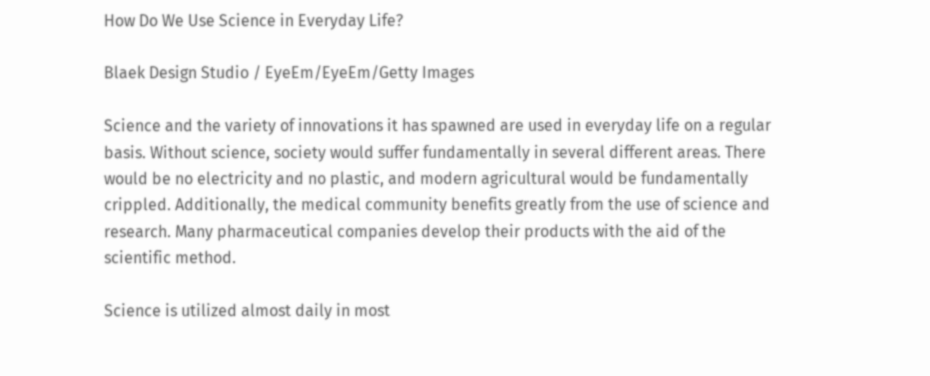How Do We Use Science in Everyday Life?

Blaek Design Studio / EyeEm/EyeEm/Getty Images

Science and the variety of innovations it has spawned are used in everyday life on a regular basis. Without science, society would suffer fundamentally in several different areas. There would be no electricity and no plastic, and modern agricultural would be fundamentally crippled. Additionally, the medical community benefits greatly from the use of science and research. Many pharmaceutical companies develop their products with the aid of the scientific method.

Science is utilized almost daily in most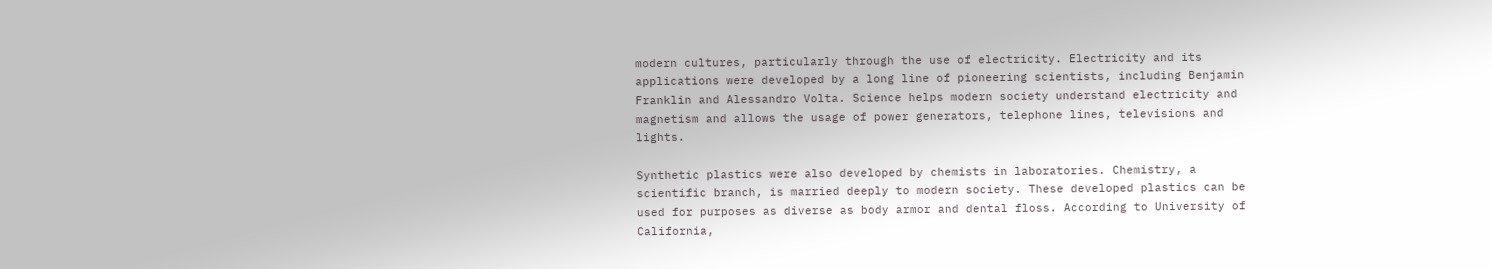modern cultures, particularly through the use of electricity. Electricity and its applications were developed by a long line of pioneering scientists, including Benjamin Franklin and Alessandro Volta. Science helps modern society understand electricity and magnetism and allows the usage of power generators, telephone lines, televisions and lights.

Synthetic plastics were also developed by chemists in laboratories. Chemistry, a scientific branch, is married deeply to modern society. These developed plastics can be used for purposes as diverse as body armor and dental floss. According to University of California,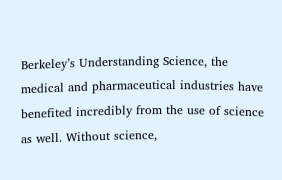Berkeley’s Understanding Science, the medical and pharmaceutical industries have benefited incredibly from the use of science as well. Without science,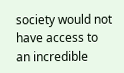society would not have access to an incredible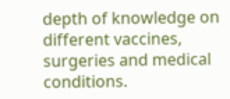depth of knowledge on different vaccines, surgeries and medical conditions.